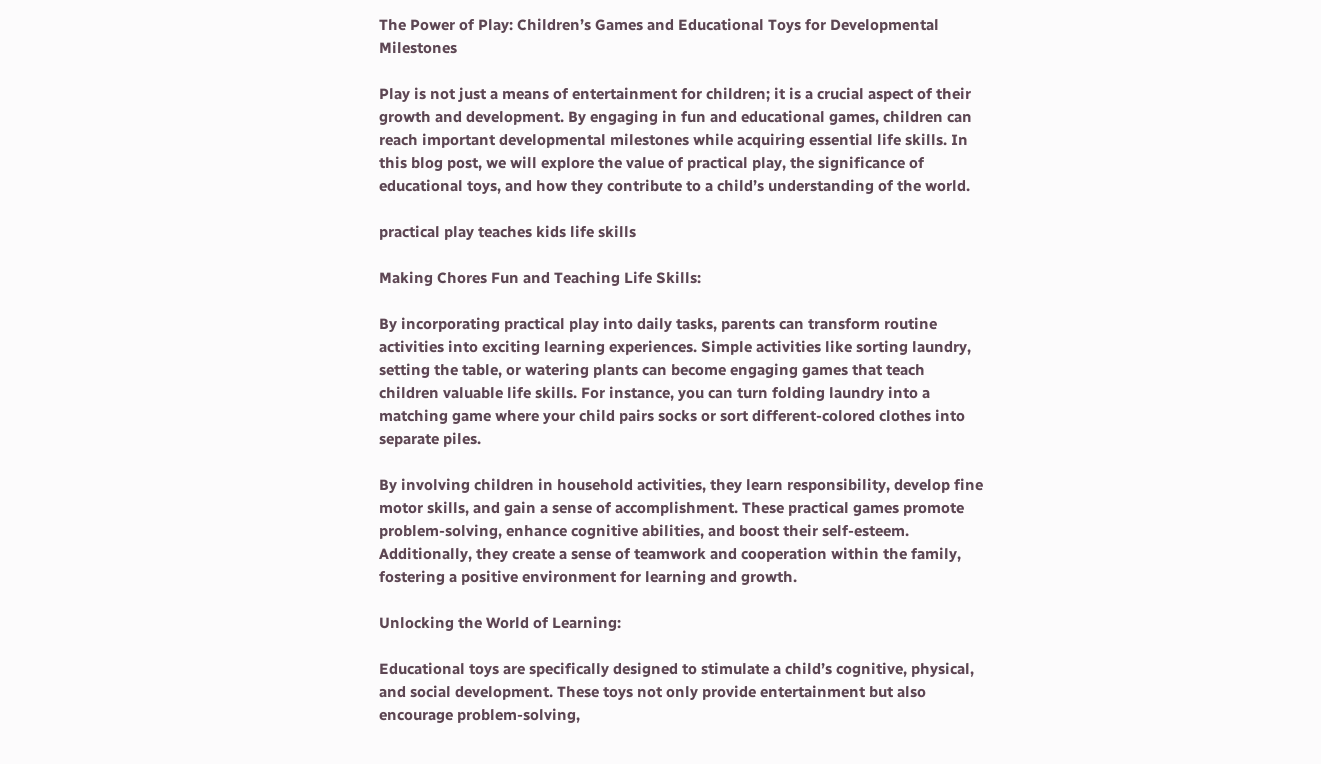The Power of Play: Children’s Games and Educational Toys for Developmental Milestones

Play is not just a means of entertainment for children; it is a crucial aspect of their growth and development. By engaging in fun and educational games, children can reach important developmental milestones while acquiring essential life skills. In this blog post, we will explore the value of practical play, the significance of educational toys, and how they contribute to a child’s understanding of the world.

practical play teaches kids life skills

Making Chores Fun and Teaching Life Skills:

By incorporating practical play into daily tasks, parents can transform routine activities into exciting learning experiences. Simple activities like sorting laundry, setting the table, or watering plants can become engaging games that teach children valuable life skills. For instance, you can turn folding laundry into a matching game where your child pairs socks or sort different-colored clothes into separate piles.

By involving children in household activities, they learn responsibility, develop fine motor skills, and gain a sense of accomplishment. These practical games promote problem-solving, enhance cognitive abilities, and boost their self-esteem. Additionally, they create a sense of teamwork and cooperation within the family, fostering a positive environment for learning and growth.

Unlocking the World of Learning:

Educational toys are specifically designed to stimulate a child’s cognitive, physical, and social development. These toys not only provide entertainment but also encourage problem-solving,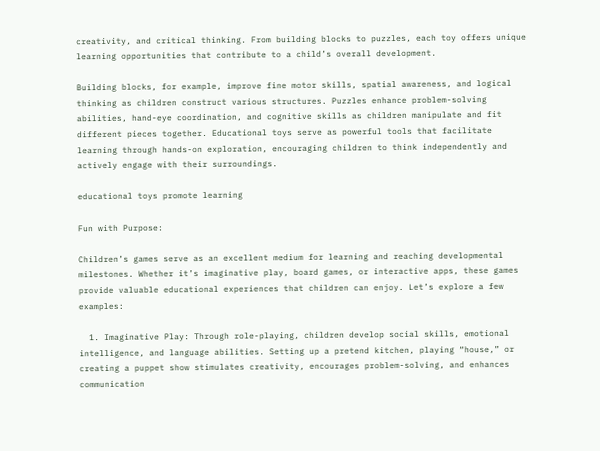creativity, and critical thinking. From building blocks to puzzles, each toy offers unique learning opportunities that contribute to a child’s overall development.

Building blocks, for example, improve fine motor skills, spatial awareness, and logical thinking as children construct various structures. Puzzles enhance problem-solving abilities, hand-eye coordination, and cognitive skills as children manipulate and fit different pieces together. Educational toys serve as powerful tools that facilitate learning through hands-on exploration, encouraging children to think independently and actively engage with their surroundings.

educational toys promote learning

Fun with Purpose:

Children’s games serve as an excellent medium for learning and reaching developmental milestones. Whether it’s imaginative play, board games, or interactive apps, these games provide valuable educational experiences that children can enjoy. Let’s explore a few examples:

  1. Imaginative Play: Through role-playing, children develop social skills, emotional intelligence, and language abilities. Setting up a pretend kitchen, playing “house,” or creating a puppet show stimulates creativity, encourages problem-solving, and enhances communication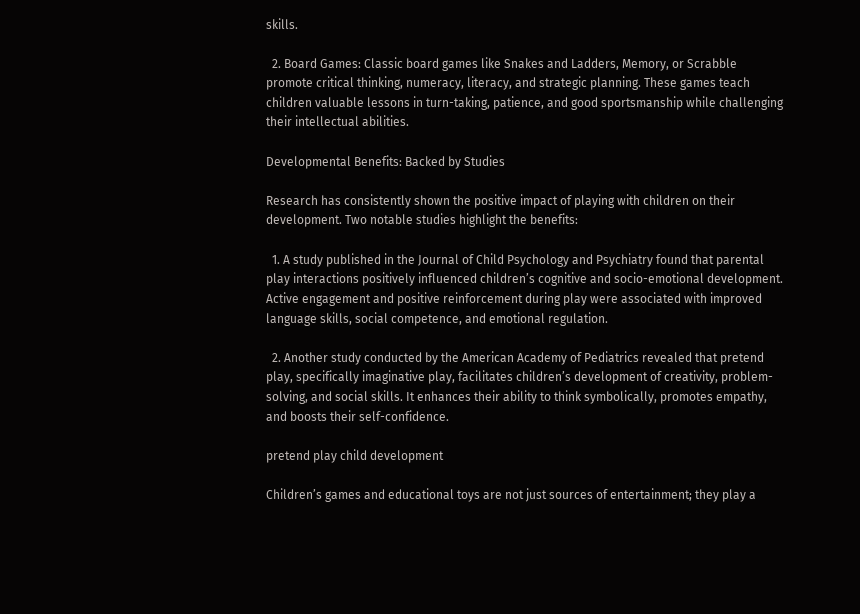skills.

  2. Board Games: Classic board games like Snakes and Ladders, Memory, or Scrabble promote critical thinking, numeracy, literacy, and strategic planning. These games teach children valuable lessons in turn-taking, patience, and good sportsmanship while challenging their intellectual abilities.

Developmental Benefits: Backed by Studies

Research has consistently shown the positive impact of playing with children on their development. Two notable studies highlight the benefits:

  1. A study published in the Journal of Child Psychology and Psychiatry found that parental play interactions positively influenced children’s cognitive and socio-emotional development. Active engagement and positive reinforcement during play were associated with improved language skills, social competence, and emotional regulation.

  2. Another study conducted by the American Academy of Pediatrics revealed that pretend play, specifically imaginative play, facilitates children’s development of creativity, problem-solving, and social skills. It enhances their ability to think symbolically, promotes empathy, and boosts their self-confidence.

pretend play child development

Children’s games and educational toys are not just sources of entertainment; they play a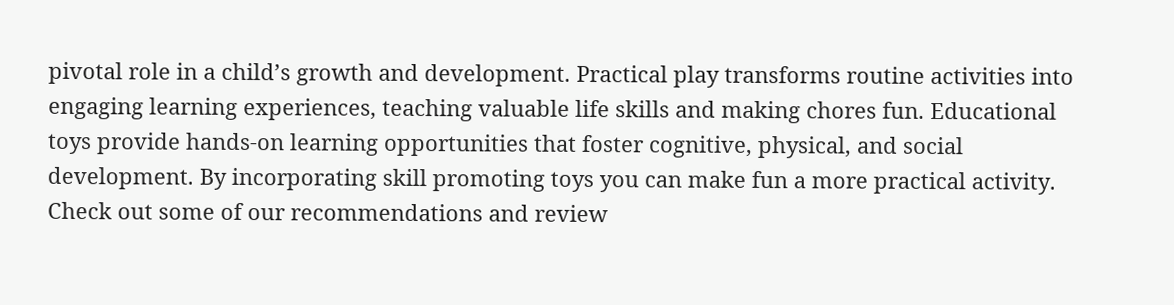pivotal role in a child’s growth and development. Practical play transforms routine activities into engaging learning experiences, teaching valuable life skills and making chores fun. Educational toys provide hands-on learning opportunities that foster cognitive, physical, and social development. By incorporating skill promoting toys you can make fun a more practical activity. Check out some of our recommendations and review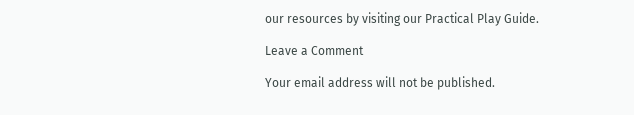our resources by visiting our Practical Play Guide.

Leave a Comment

Your email address will not be published.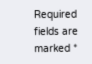Required fields are marked *